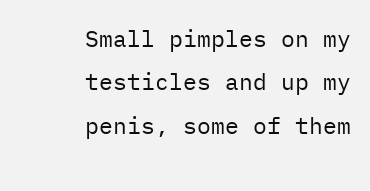Small pimples on my testicles and up my penis, some of them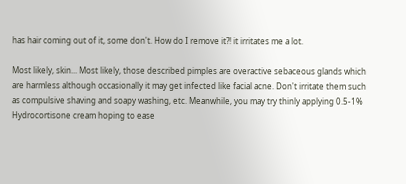has hair coming out of it, some don't. How do I remove it?! it irritates me a lot.

Most likely, skin... Most likely, those described pimples are overactive sebaceous glands which are harmless although occasionally it may get infected like facial acne. Don't irritate them such as compulsive shaving and soapy washing, etc. Meanwhile, you may try thinly applying 0.5-1% Hydrocortisone cream hoping to ease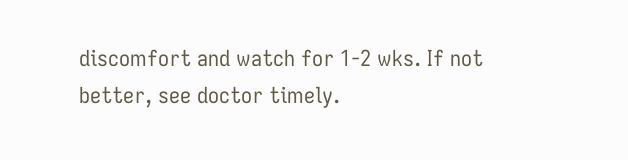discomfort and watch for 1-2 wks. If not better, see doctor timely.